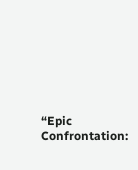“Epic Confrontation: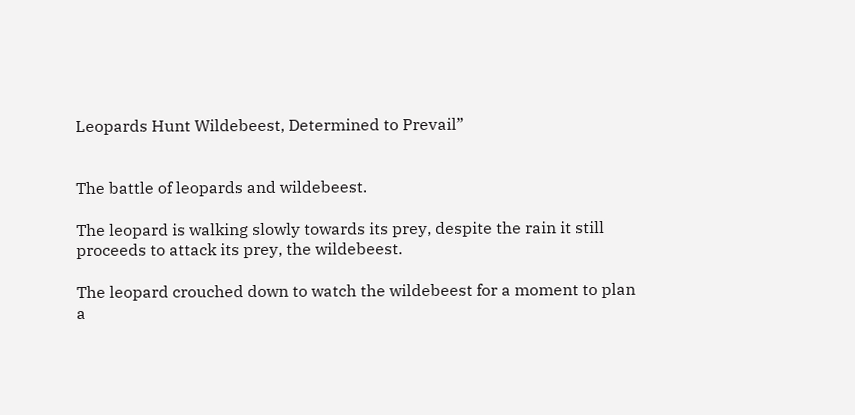Leopards Hunt Wildebeest, Determined to Prevail”


The battle of leopards and wildebeest.

The leopard is walking slowly towards its prey, despite the rain it still proceeds to attack its prey, the wildebeest.

The leopard crouched down to watch the wildebeest for a moment to plan a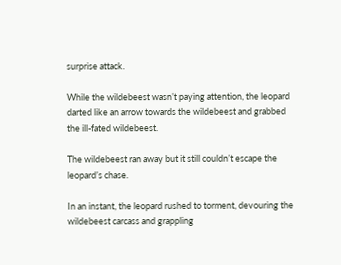surprise attack.

While the wildebeest wasn’t paying attention, the leopard darted like an arrow towards the wildebeest and grabbed the ill-fated wildebeest.

The wildebeest ran away but it still couldn’t escape the leopard’s chase.

In an instant, the leopard rushed to torment, devouring the wildebeest carcass and grappling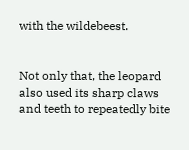with the wildebeest.


Not only that, the leopard also used its sharp claws and teeth to repeatedly bite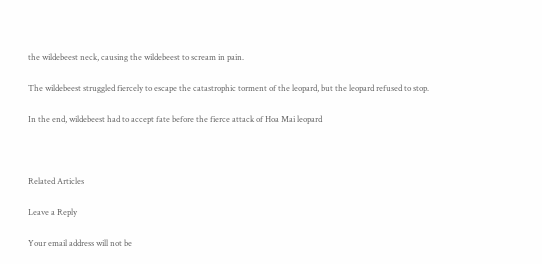the wildebeest neck, causing the wildebeest to scream in pain.

The wildebeest struggled fiercely to escape the catastrophic torment of the leopard, but the leopard refused to stop.

In the end, wildebeest had to accept fate before the fierce attack of Hoa Mai leopard



Related Articles

Leave a Reply

Your email address will not be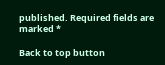published. Required fields are marked *

Back to top button